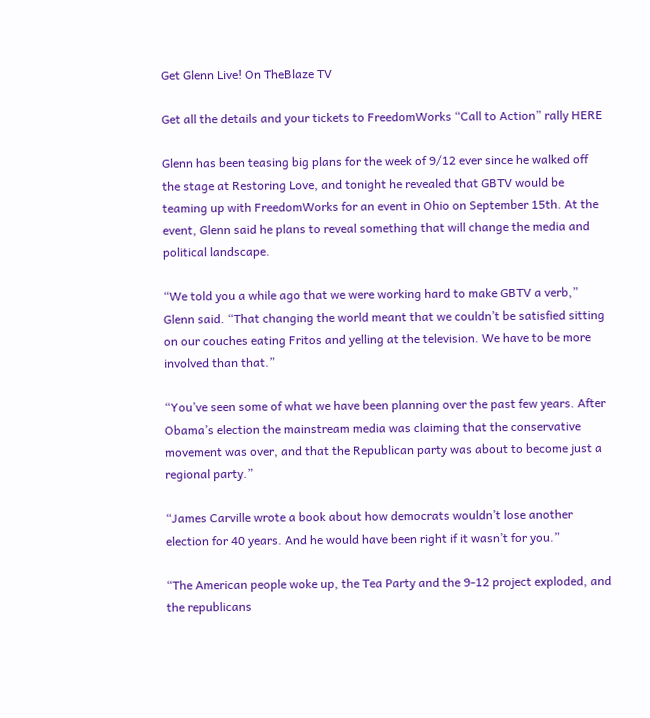Get Glenn Live! On TheBlaze TV

Get all the details and your tickets to FreedomWorks “Call to Action” rally HERE

Glenn has been teasing big plans for the week of 9/12 ever since he walked off the stage at Restoring Love, and tonight he revealed that GBTV would be teaming up with FreedomWorks for an event in Ohio on September 15th. At the event, Glenn said he plans to reveal something that will change the media and political landscape.

“We told you a while ago that we were working hard to make GBTV a verb,” Glenn said. “That changing the world meant that we couldn’t be satisfied sitting on our couches eating Fritos and yelling at the television. We have to be more involved than that.”

“You’ve seen some of what we have been planning over the past few years. After Obama’s election the mainstream media was claiming that the conservative movement was over, and that the Republican party was about to become just a regional party.”

“James Carville wrote a book about how democrats wouldn’t lose another election for 40 years. And he would have been right if it wasn’t for you.”

“The American people woke up, the Tea Party and the 9-12 project exploded, and the republicans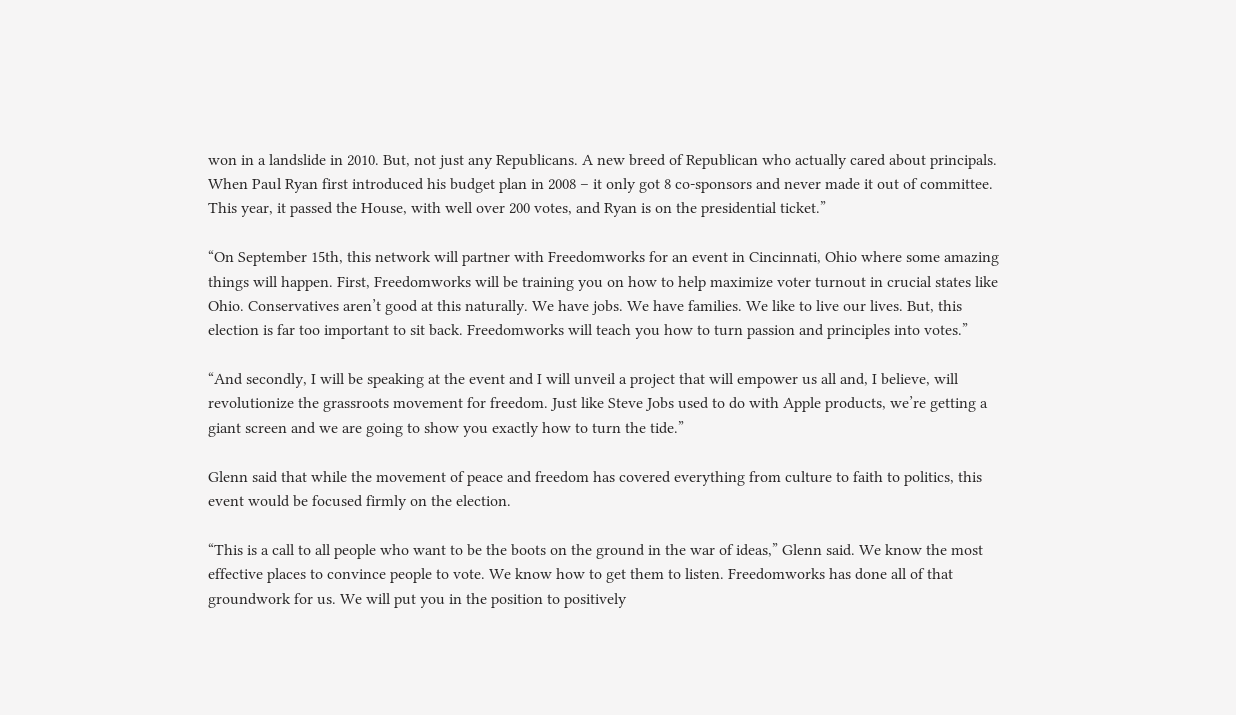won in a landslide in 2010. But, not just any Republicans. A new breed of Republican who actually cared about principals. When Paul Ryan first introduced his budget plan in 2008 – it only got 8 co-sponsors and never made it out of committee. This year, it passed the House, with well over 200 votes, and Ryan is on the presidential ticket.”

“On September 15th, this network will partner with Freedomworks for an event in Cincinnati, Ohio where some amazing things will happen. First, Freedomworks will be training you on how to help maximize voter turnout in crucial states like Ohio. Conservatives aren’t good at this naturally. We have jobs. We have families. We like to live our lives. But, this election is far too important to sit back. Freedomworks will teach you how to turn passion and principles into votes.”

“And secondly, I will be speaking at the event and I will unveil a project that will empower us all and, I believe, will revolutionize the grassroots movement for freedom. Just like Steve Jobs used to do with Apple products, we’re getting a giant screen and we are going to show you exactly how to turn the tide.”

Glenn said that while the movement of peace and freedom has covered everything from culture to faith to politics, this event would be focused firmly on the election.

“This is a call to all people who want to be the boots on the ground in the war of ideas,” Glenn said. We know the most effective places to convince people to vote. We know how to get them to listen. Freedomworks has done all of that groundwork for us. We will put you in the position to positively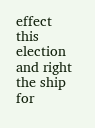effect this election and right the ship for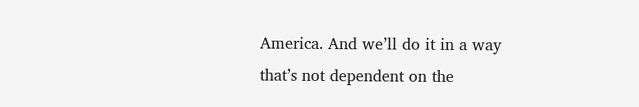America. And we’ll do it in a way that’s not dependent on the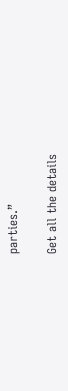parties.”

Get all the details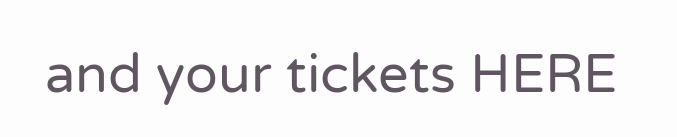and your tickets HERE